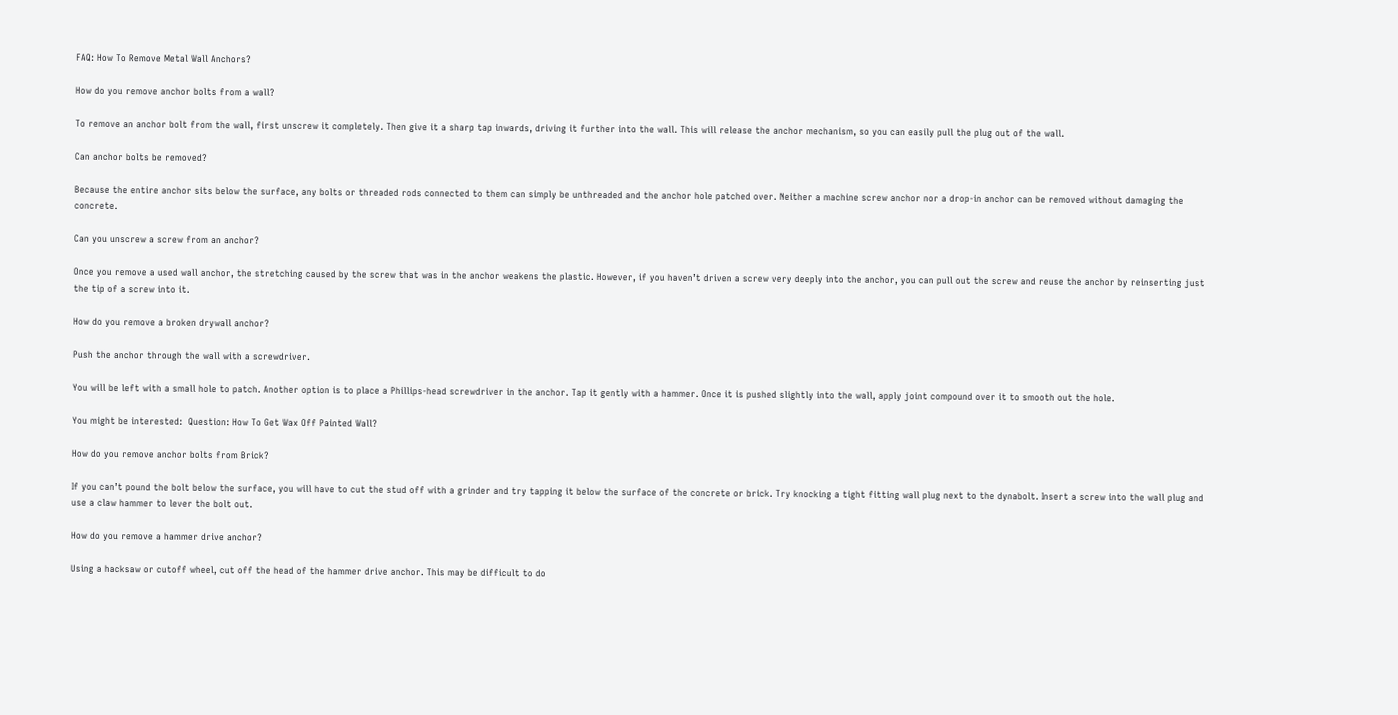FAQ: How To Remove Metal Wall Anchors?

How do you remove anchor bolts from a wall?

To remove an anchor bolt from the wall, first unscrew it completely. Then give it a sharp tap inwards, driving it further into the wall. This will release the anchor mechanism, so you can easily pull the plug out of the wall.

Can anchor bolts be removed?

Because the entire anchor sits below the surface, any bolts or threaded rods connected to them can simply be unthreaded and the anchor hole patched over. Neither a machine screw anchor nor a drop-in anchor can be removed without damaging the concrete.

Can you unscrew a screw from an anchor?

Once you remove a used wall anchor, the stretching caused by the screw that was in the anchor weakens the plastic. However, if you haven’t driven a screw very deeply into the anchor, you can pull out the screw and reuse the anchor by reinserting just the tip of a screw into it.

How do you remove a broken drywall anchor?

Push the anchor through the wall with a screwdriver.

You will be left with a small hole to patch. Another option is to place a Phillips-head screwdriver in the anchor. Tap it gently with a hammer. Once it is pushed slightly into the wall, apply joint compound over it to smooth out the hole.

You might be interested:  Question: How To Get Wax Off Painted Wall?

How do you remove anchor bolts from Brick?

If you can’t pound the bolt below the surface, you will have to cut the stud off with a grinder and try tapping it below the surface of the concrete or brick. Try knocking a tight fitting wall plug next to the dynabolt. Insert a screw into the wall plug and use a claw hammer to lever the bolt out.

How do you remove a hammer drive anchor?

Using a hacksaw or cutoff wheel, cut off the head of the hammer drive anchor. This may be difficult to do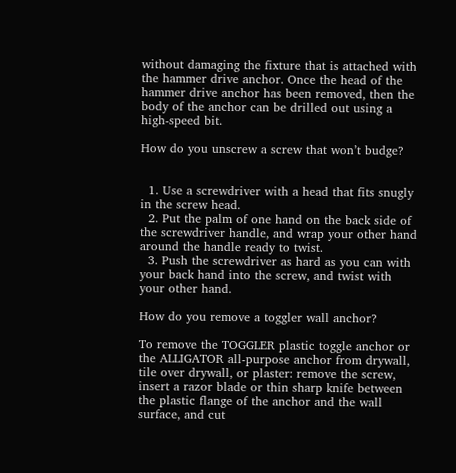without damaging the fixture that is attached with the hammer drive anchor. Once the head of the hammer drive anchor has been removed, then the body of the anchor can be drilled out using a high-speed bit.

How do you unscrew a screw that won’t budge?


  1. Use a screwdriver with a head that fits snugly in the screw head.
  2. Put the palm of one hand on the back side of the screwdriver handle, and wrap your other hand around the handle ready to twist.
  3. Push the screwdriver as hard as you can with your back hand into the screw, and twist with your other hand.

How do you remove a toggler wall anchor?

To remove the TOGGLER plastic toggle anchor or the ALLIGATOR all-purpose anchor from drywall, tile over drywall, or plaster: remove the screw, insert a razor blade or thin sharp knife between the plastic flange of the anchor and the wall surface, and cut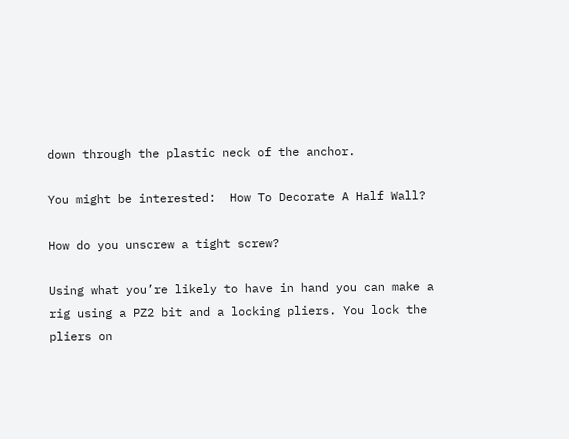down through the plastic neck of the anchor.

You might be interested:  How To Decorate A Half Wall?

How do you unscrew a tight screw?

Using what you’re likely to have in hand you can make a rig using a PZ2 bit and a locking pliers. You lock the pliers on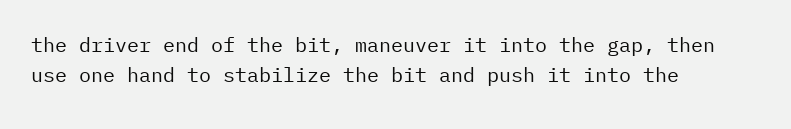the driver end of the bit, maneuver it into the gap, then use one hand to stabilize the bit and push it into the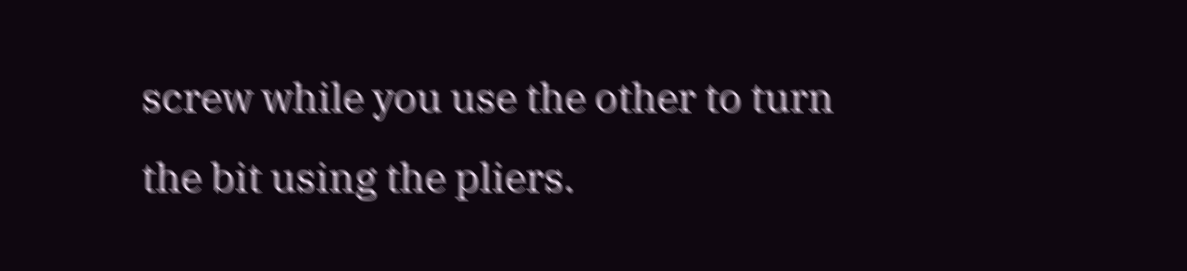screw while you use the other to turn the bit using the pliers.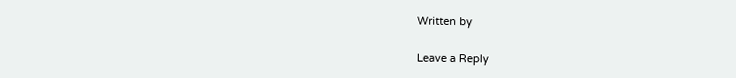Written by

Leave a Reply